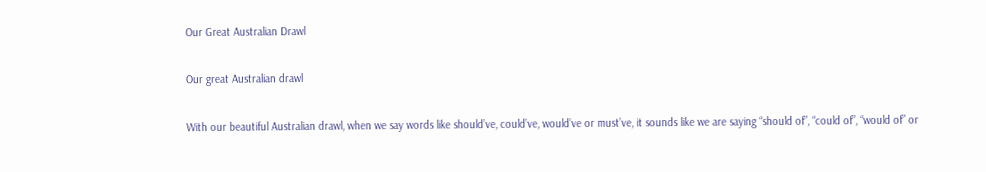Our Great Australian Drawl

Our great Australian drawl

With our beautiful Australian drawl, when we say words like should’ve, could’ve, would’ve or must’ve, it sounds like we are saying “should of”, “could of”, “would of” or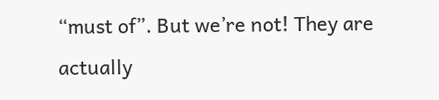“must of”. But we’re not! They are actually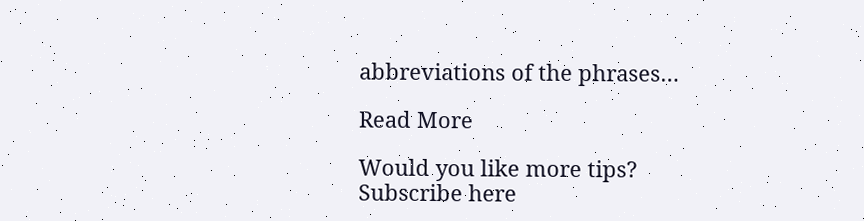abbreviations of the phrases…

Read More

Would you like more tips? Subscribe here